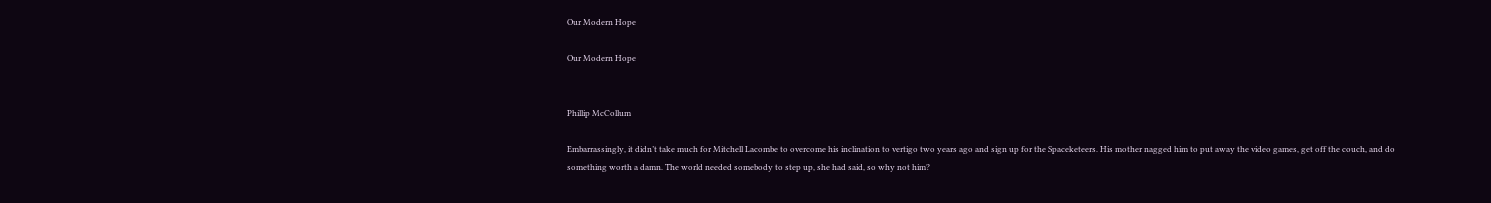Our Modern Hope

Our Modern Hope


Phillip McCollum

Embarrassingly, it didn’t take much for Mitchell Lacombe to overcome his inclination to vertigo two years ago and sign up for the Spaceketeers. His mother nagged him to put away the video games, get off the couch, and do something worth a damn. The world needed somebody to step up, she had said, so why not him?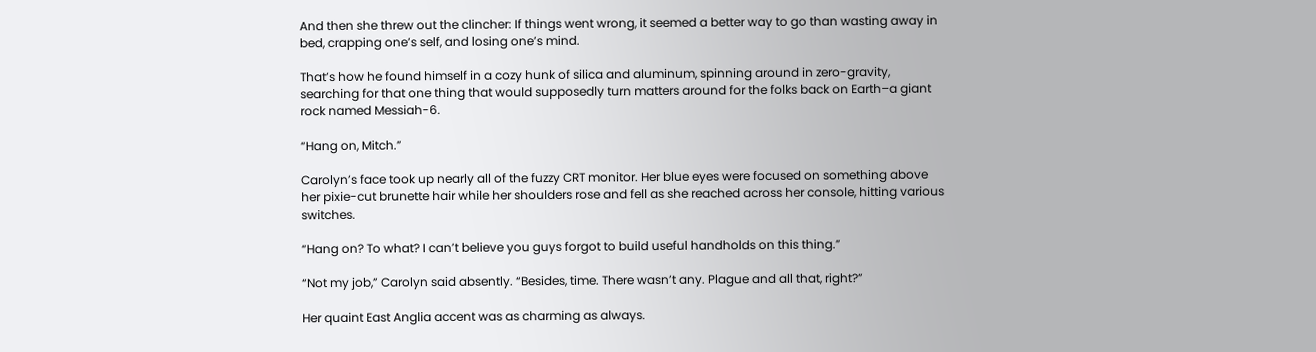And then she threw out the clincher: If things went wrong, it seemed a better way to go than wasting away in bed, crapping one’s self, and losing one’s mind.

That’s how he found himself in a cozy hunk of silica and aluminum, spinning around in zero-gravity, searching for that one thing that would supposedly turn matters around for the folks back on Earth–a giant rock named Messiah-6.

“Hang on, Mitch.”

Carolyn’s face took up nearly all of the fuzzy CRT monitor. Her blue eyes were focused on something above her pixie-cut brunette hair while her shoulders rose and fell as she reached across her console, hitting various switches.

“Hang on? To what? I can’t believe you guys forgot to build useful handholds on this thing.”

“Not my job,” Carolyn said absently. “Besides, time. There wasn’t any. Plague and all that, right?”

Her quaint East Anglia accent was as charming as always.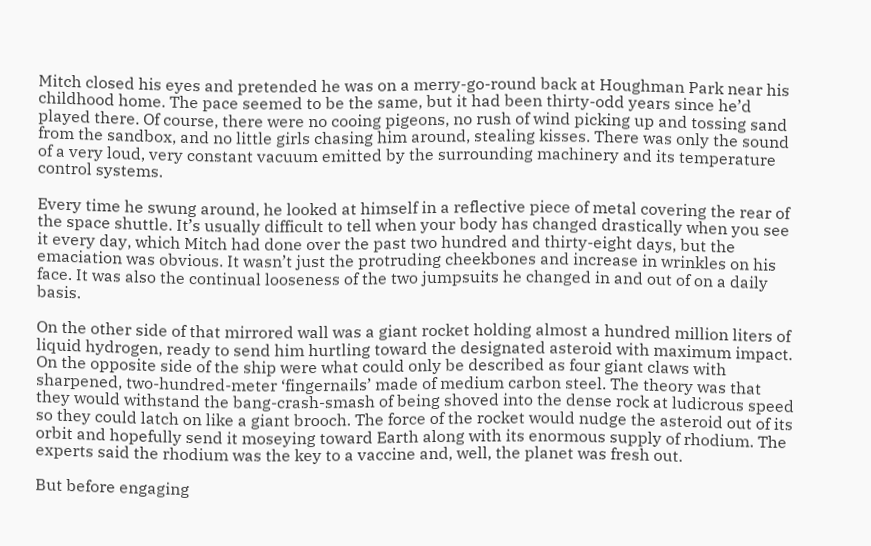Mitch closed his eyes and pretended he was on a merry-go-round back at Houghman Park near his childhood home. The pace seemed to be the same, but it had been thirty-odd years since he’d played there. Of course, there were no cooing pigeons, no rush of wind picking up and tossing sand from the sandbox, and no little girls chasing him around, stealing kisses. There was only the sound of a very loud, very constant vacuum emitted by the surrounding machinery and its temperature control systems.

Every time he swung around, he looked at himself in a reflective piece of metal covering the rear of the space shuttle. It’s usually difficult to tell when your body has changed drastically when you see it every day, which Mitch had done over the past two hundred and thirty-eight days, but the emaciation was obvious. It wasn’t just the protruding cheekbones and increase in wrinkles on his face. It was also the continual looseness of the two jumpsuits he changed in and out of on a daily basis.

On the other side of that mirrored wall was a giant rocket holding almost a hundred million liters of liquid hydrogen, ready to send him hurtling toward the designated asteroid with maximum impact. On the opposite side of the ship were what could only be described as four giant claws with sharpened, two-hundred-meter ‘fingernails’ made of medium carbon steel. The theory was that they would withstand the bang-crash-smash of being shoved into the dense rock at ludicrous speed so they could latch on like a giant brooch. The force of the rocket would nudge the asteroid out of its orbit and hopefully send it moseying toward Earth along with its enormous supply of rhodium. The experts said the rhodium was the key to a vaccine and, well, the planet was fresh out.

But before engaging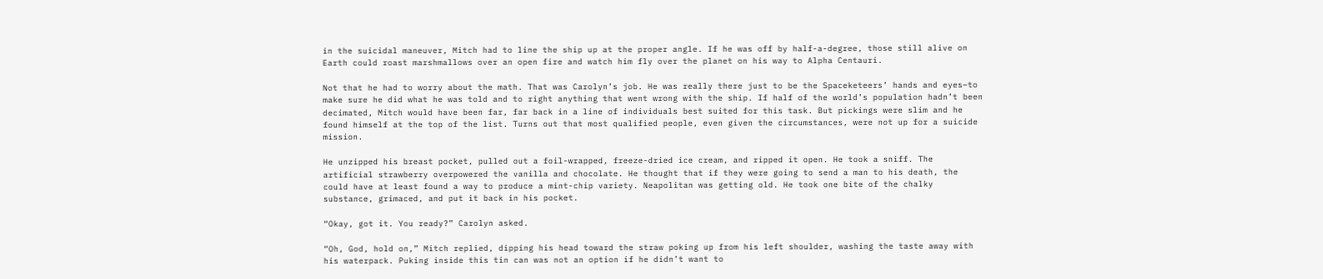in the suicidal maneuver, Mitch had to line the ship up at the proper angle. If he was off by half-a-degree, those still alive on Earth could roast marshmallows over an open fire and watch him fly over the planet on his way to Alpha Centauri.

Not that he had to worry about the math. That was Carolyn’s job. He was really there just to be the Spaceketeers’ hands and eyes–to make sure he did what he was told and to right anything that went wrong with the ship. If half of the world’s population hadn’t been decimated, Mitch would have been far, far back in a line of individuals best suited for this task. But pickings were slim and he found himself at the top of the list. Turns out that most qualified people, even given the circumstances, were not up for a suicide mission.

He unzipped his breast pocket, pulled out a foil-wrapped, freeze-dried ice cream, and ripped it open. He took a sniff. The artificial strawberry overpowered the vanilla and chocolate. He thought that if they were going to send a man to his death, the could have at least found a way to produce a mint-chip variety. Neapolitan was getting old. He took one bite of the chalky substance, grimaced, and put it back in his pocket.

“Okay, got it. You ready?” Carolyn asked.

“Oh, God, hold on,” Mitch replied, dipping his head toward the straw poking up from his left shoulder, washing the taste away with his waterpack. Puking inside this tin can was not an option if he didn’t want to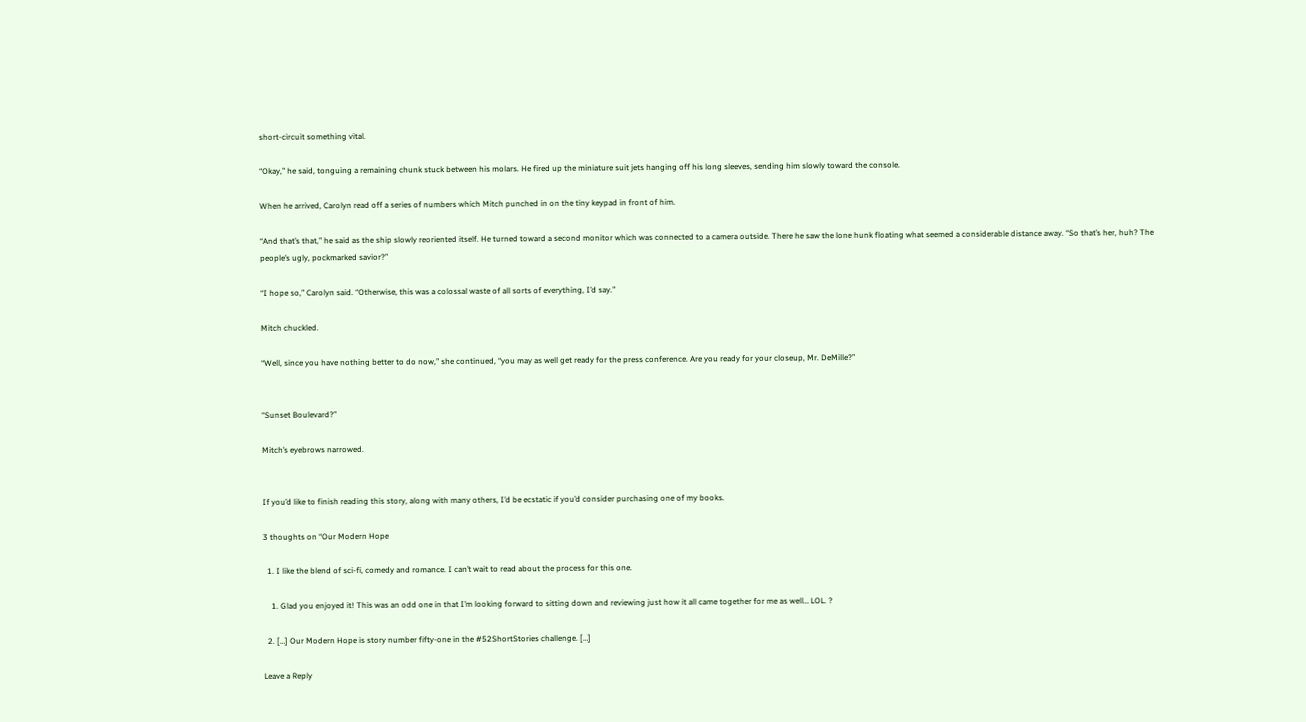short-circuit something vital.

“Okay,” he said, tonguing a remaining chunk stuck between his molars. He fired up the miniature suit jets hanging off his long sleeves, sending him slowly toward the console.

When he arrived, Carolyn read off a series of numbers which Mitch punched in on the tiny keypad in front of him.

“And that’s that,” he said as the ship slowly reoriented itself. He turned toward a second monitor which was connected to a camera outside. There he saw the lone hunk floating what seemed a considerable distance away. “So that’s her, huh? The people’s ugly, pockmarked savior?”

“I hope so,” Carolyn said. “Otherwise, this was a colossal waste of all sorts of everything, I’d say.”

Mitch chuckled.

“Well, since you have nothing better to do now,” she continued, “you may as well get ready for the press conference. Are you ready for your closeup, Mr. DeMille?”


“Sunset Boulevard?”

Mitch’s eyebrows narrowed.


If you’d like to finish reading this story, along with many others, I’d be ecstatic if you’d consider purchasing one of my books.

3 thoughts on “Our Modern Hope

  1. I like the blend of sci-fi, comedy and romance. I can’t wait to read about the process for this one.

    1. Glad you enjoyed it! This was an odd one in that I’m looking forward to sitting down and reviewing just how it all came together for me as well… LOL. ?

  2. […] Our Modern Hope is story number fifty-one in the #52ShortStories challenge. […]

Leave a Reply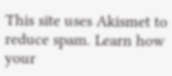This site uses Akismet to reduce spam. Learn how your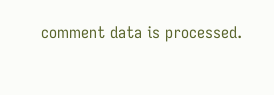comment data is processed.